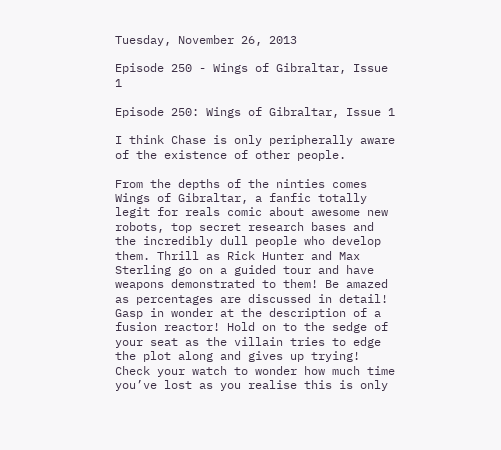Tuesday, November 26, 2013

Episode 250 - Wings of Gibraltar, Issue 1

Episode 250: Wings of Gibraltar, Issue 1

I think Chase is only peripherally aware of the existence of other people.

From the depths of the ninties comes Wings of Gibraltar, a fanfic totally legit for reals comic about awesome new robots, top secret research bases and the incredibly dull people who develop them. Thrill as Rick Hunter and Max Sterling go on a guided tour and have weapons demonstrated to them! Be amazed as percentages are discussed in detail! Gasp in wonder at the description of a fusion reactor! Hold on to the sedge of your seat as the villain tries to edge the plot along and gives up trying! Check your watch to wonder how much time you’ve lost as you realise this is only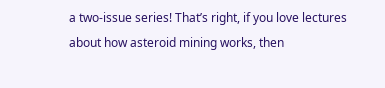a two-issue series! That’s right, if you love lectures about how asteroid mining works, then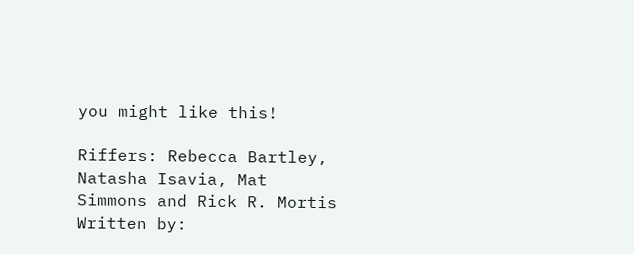you might like this!

Riffers: Rebecca Bartley, Natasha Isavia, Mat Simmons and Rick R. Mortis
Written by: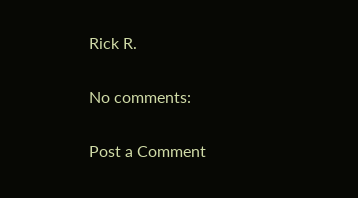Rick R.

No comments:

Post a Comment